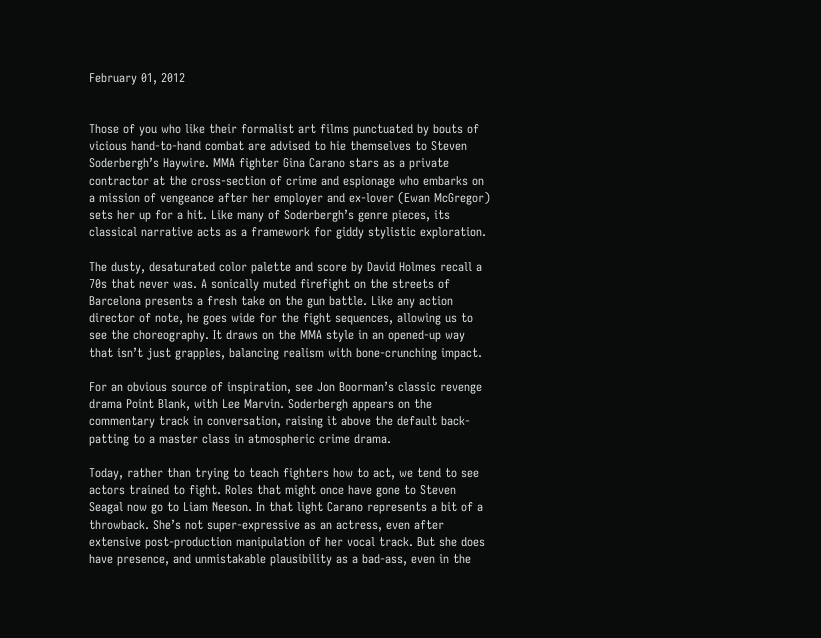February 01, 2012


Those of you who like their formalist art films punctuated by bouts of vicious hand-to-hand combat are advised to hie themselves to Steven Soderbergh’s Haywire. MMA fighter Gina Carano stars as a private contractor at the cross-section of crime and espionage who embarks on a mission of vengeance after her employer and ex-lover (Ewan McGregor) sets her up for a hit. Like many of Soderbergh’s genre pieces, its classical narrative acts as a framework for giddy stylistic exploration.

The dusty, desaturated color palette and score by David Holmes recall a 70s that never was. A sonically muted firefight on the streets of Barcelona presents a fresh take on the gun battle. Like any action director of note, he goes wide for the fight sequences, allowing us to see the choreography. It draws on the MMA style in an opened-up way that isn’t just grapples, balancing realism with bone-crunching impact.

For an obvious source of inspiration, see Jon Boorman’s classic revenge drama Point Blank, with Lee Marvin. Soderbergh appears on the commentary track in conversation, raising it above the default back-patting to a master class in atmospheric crime drama.

Today, rather than trying to teach fighters how to act, we tend to see actors trained to fight. Roles that might once have gone to Steven Seagal now go to Liam Neeson. In that light Carano represents a bit of a throwback. She’s not super-expressive as an actress, even after extensive post-production manipulation of her vocal track. But she does have presence, and unmistakable plausibility as a bad-ass, even in the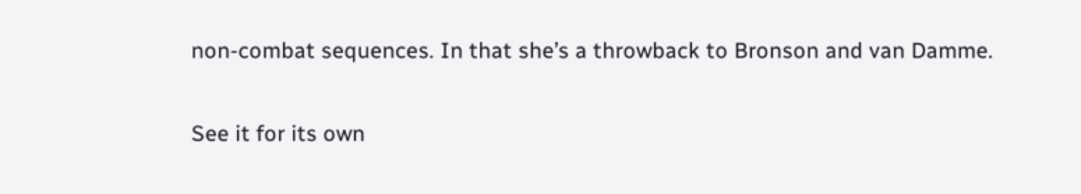non-combat sequences. In that she’s a throwback to Bronson and van Damme.

See it for its own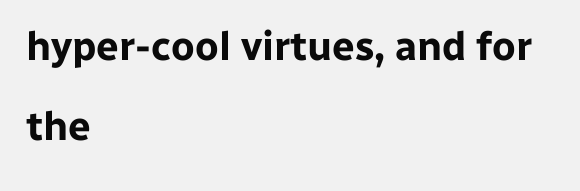hyper-cool virtues, and for the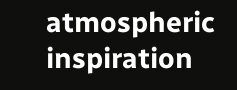atmospheric inspiration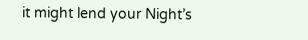it might lend your Night’s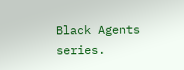Black Agents series.